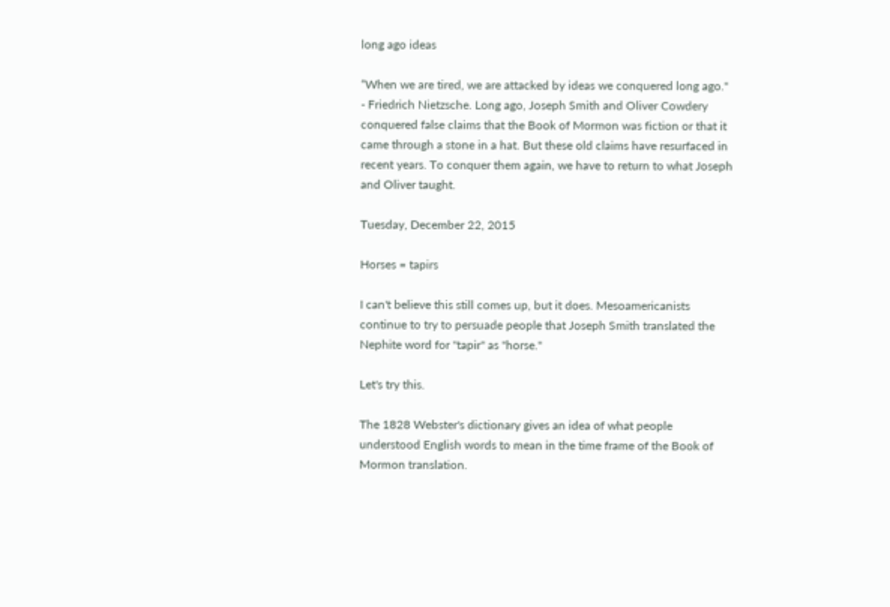long ago ideas

“When we are tired, we are attacked by ideas we conquered long ago." - Friedrich Nietzsche. Long ago, Joseph Smith and Oliver Cowdery conquered false claims that the Book of Mormon was fiction or that it came through a stone in a hat. But these old claims have resurfaced in recent years. To conquer them again, we have to return to what Joseph and Oliver taught.

Tuesday, December 22, 2015

Horses = tapirs

I can't believe this still comes up, but it does. Mesoamericanists continue to try to persuade people that Joseph Smith translated the Nephite word for "tapir" as "horse."

Let's try this.

The 1828 Webster's dictionary gives an idea of what people understood English words to mean in the time frame of the Book of Mormon translation.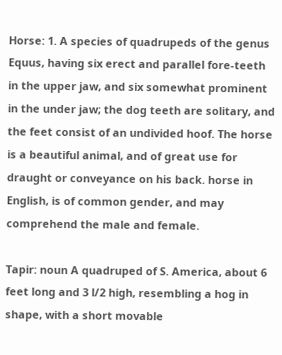Horse: 1. A species of quadrupeds of the genus Equus, having six erect and parallel fore-teeth in the upper jaw, and six somewhat prominent in the under jaw; the dog teeth are solitary, and the feet consist of an undivided hoof. The horse is a beautiful animal, and of great use for draught or conveyance on his back. horse in English, is of common gender, and may comprehend the male and female.

Tapir: noun A quadruped of S. America, about 6 feet long and 3 l/2 high, resembling a hog in shape, with a short movable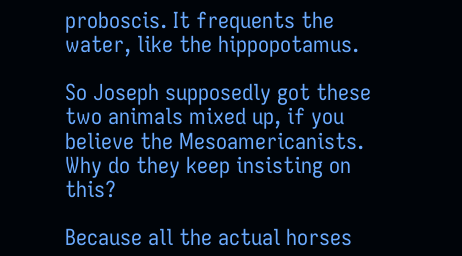proboscis. It frequents the water, like the hippopotamus.

So Joseph supposedly got these two animals mixed up, if you believe the Mesoamericanists. Why do they keep insisting on this?

Because all the actual horses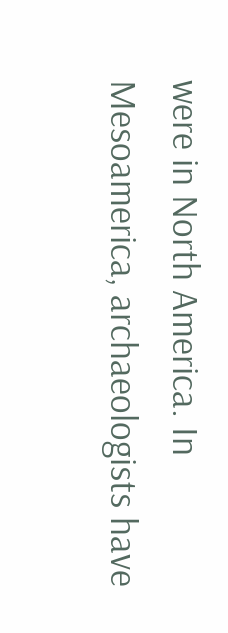were in North America. In Mesoamerica, archaeologists have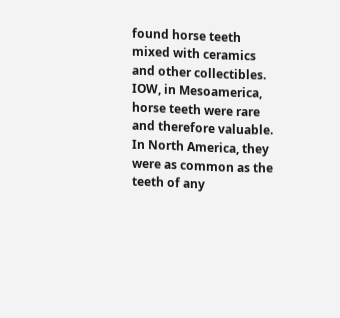found horse teeth mixed with ceramics and other collectibles. IOW, in Mesoamerica, horse teeth were rare and therefore valuable. In North America, they were as common as the teeth of any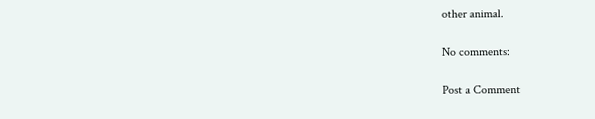other animal.

No comments:

Post a Comment